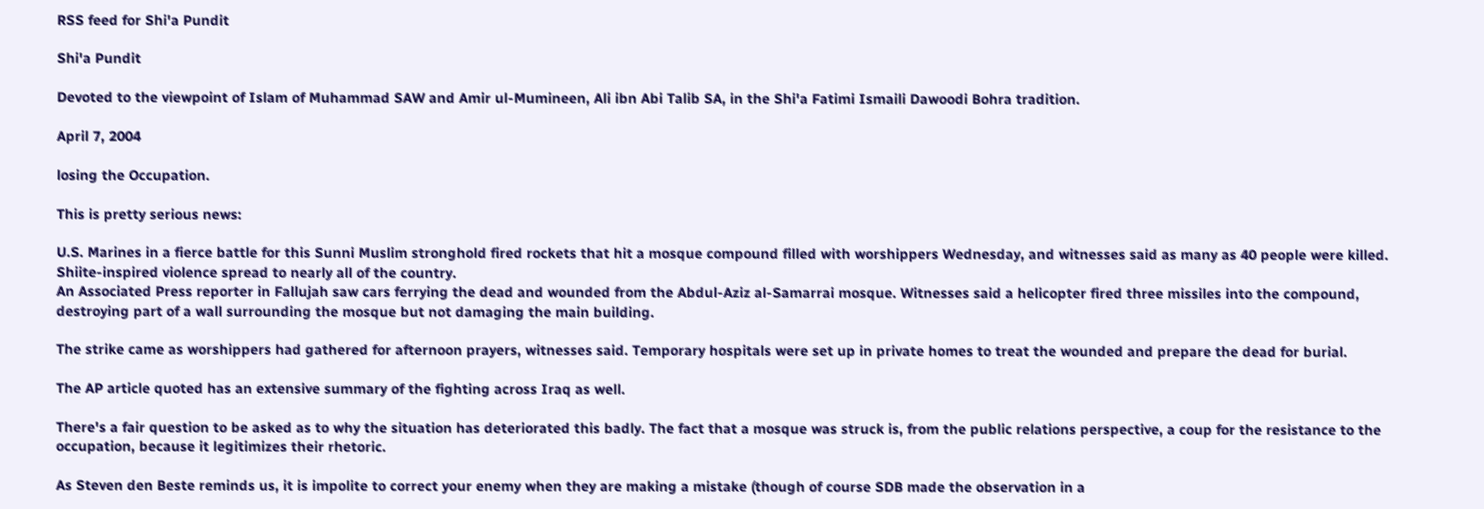RSS feed for Shi'a Pundit

Shi'a Pundit

Devoted to the viewpoint of Islam of Muhammad SAW and Amir ul-Mumineen, Ali ibn Abi Talib SA, in the Shi'a Fatimi Ismaili Dawoodi Bohra tradition.

April 7, 2004

losing the Occupation.

This is pretty serious news:

U.S. Marines in a fierce battle for this Sunni Muslim stronghold fired rockets that hit a mosque compound filled with worshippers Wednesday, and witnesses said as many as 40 people were killed. Shiite-inspired violence spread to nearly all of the country.
An Associated Press reporter in Fallujah saw cars ferrying the dead and wounded from the Abdul-Aziz al-Samarrai mosque. Witnesses said a helicopter fired three missiles into the compound, destroying part of a wall surrounding the mosque but not damaging the main building.

The strike came as worshippers had gathered for afternoon prayers, witnesses said. Temporary hospitals were set up in private homes to treat the wounded and prepare the dead for burial.

The AP article quoted has an extensive summary of the fighting across Iraq as well.

There's a fair question to be asked as to why the situation has deteriorated this badly. The fact that a mosque was struck is, from the public relations perspective, a coup for the resistance to the occupation, because it legitimizes their rhetoric.

As Steven den Beste reminds us, it is impolite to correct your enemy when they are making a mistake (though of course SDB made the observation in a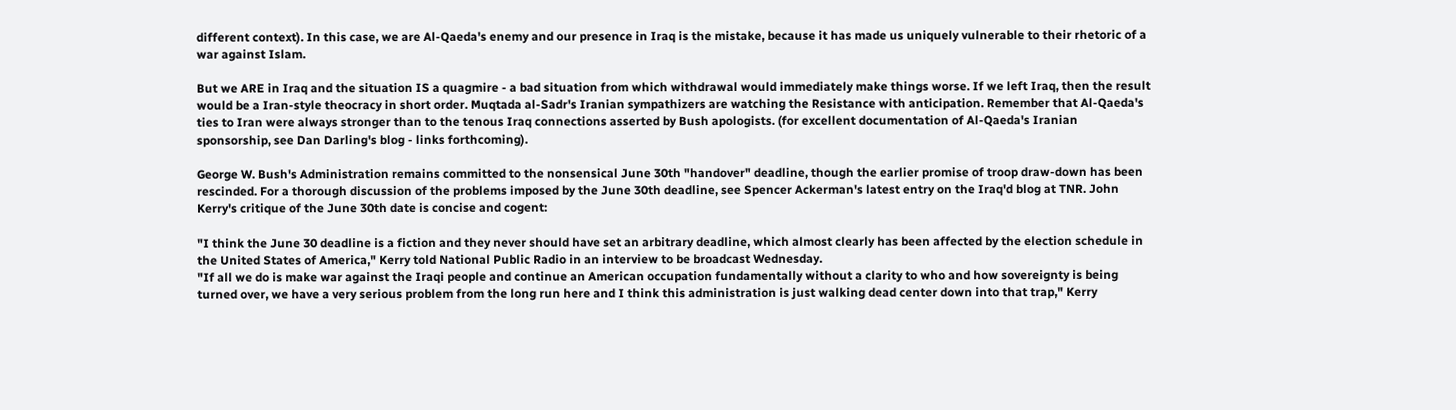different context). In this case, we are Al-Qaeda's enemy and our presence in Iraq is the mistake, because it has made us uniquely vulnerable to their rhetoric of a war against Islam.

But we ARE in Iraq and the situation IS a quagmire - a bad situation from which withdrawal would immediately make things worse. If we left Iraq, then the result would be a Iran-style theocracy in short order. Muqtada al-Sadr's Iranian sympathizers are watching the Resistance with anticipation. Remember that Al-Qaeda's ties to Iran were always stronger than to the tenous Iraq connections asserted by Bush apologists. (for excellent documentation of Al-Qaeda's Iranian sponsorship, see Dan Darling's blog - links forthcoming).

George W. Bush's Administration remains committed to the nonsensical June 30th "handover" deadline, though the earlier promise of troop draw-down has been rescinded. For a thorough discussion of the problems imposed by the June 30th deadline, see Spencer Ackerman's latest entry on the Iraq'd blog at TNR. John Kerry's critique of the June 30th date is concise and cogent:

"I think the June 30 deadline is a fiction and they never should have set an arbitrary deadline, which almost clearly has been affected by the election schedule in the United States of America," Kerry told National Public Radio in an interview to be broadcast Wednesday.
"If all we do is make war against the Iraqi people and continue an American occupation fundamentally without a clarity to who and how sovereignty is being turned over, we have a very serious problem from the long run here and I think this administration is just walking dead center down into that trap," Kerry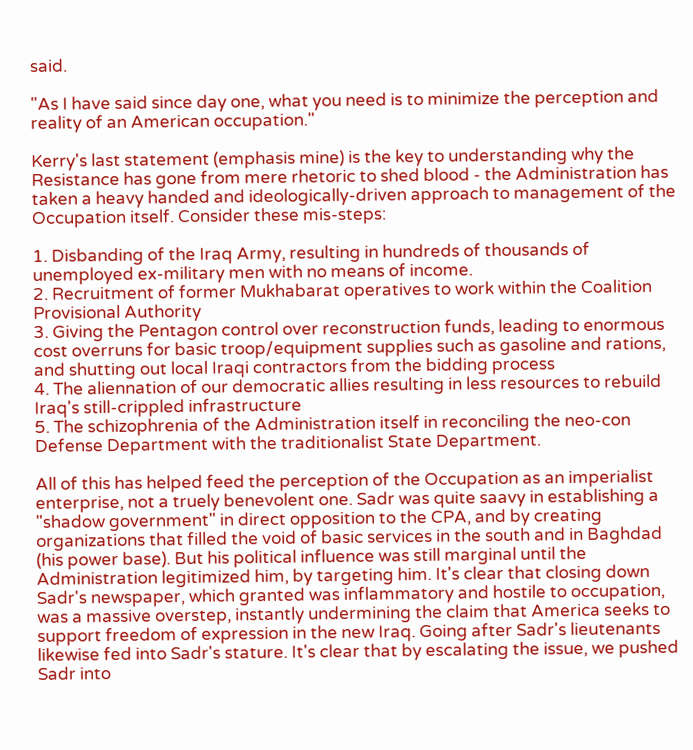said.

"As I have said since day one, what you need is to minimize the perception and reality of an American occupation."

Kerry's last statement (emphasis mine) is the key to understanding why the Resistance has gone from mere rhetoric to shed blood - the Administration has taken a heavy handed and ideologically-driven approach to management of the Occupation itself. Consider these mis-steps:

1. Disbanding of the Iraq Army, resulting in hundreds of thousands of unemployed ex-military men with no means of income.
2. Recruitment of former Mukhabarat operatives to work within the Coalition Provisional Authority
3. Giving the Pentagon control over reconstruction funds, leading to enormous cost overruns for basic troop/equipment supplies such as gasoline and rations, and shutting out local Iraqi contractors from the bidding process
4. The aliennation of our democratic allies resulting in less resources to rebuild Iraq's still-crippled infrastructure
5. The schizophrenia of the Administration itself in reconciling the neo-con Defense Department with the traditionalist State Department.

All of this has helped feed the perception of the Occupation as an imperialist enterprise, not a truely benevolent one. Sadr was quite saavy in establishing a "shadow government" in direct opposition to the CPA, and by creating organizations that filled the void of basic services in the south and in Baghdad (his power base). But his political influence was still marginal until the Administration legitimized him, by targeting him. It's clear that closing down Sadr's newspaper, which granted was inflammatory and hostile to occupation, was a massive overstep, instantly undermining the claim that America seeks to support freedom of expression in the new Iraq. Going after Sadr's lieutenants likewise fed into Sadr's stature. It's clear that by escalating the issue, we pushed Sadr into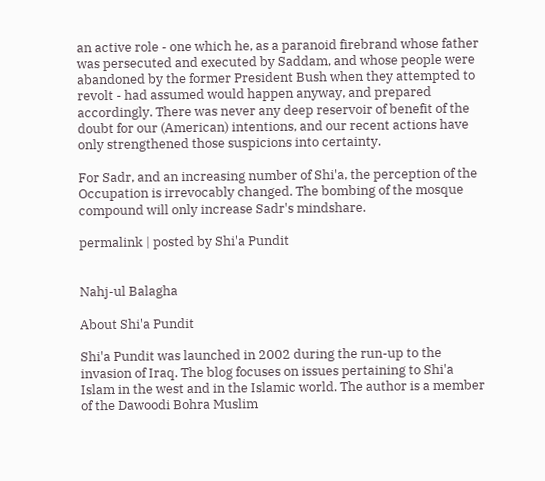an active role - one which he, as a paranoid firebrand whose father was persecuted and executed by Saddam, and whose people were abandoned by the former President Bush when they attempted to revolt - had assumed would happen anyway, and prepared accordingly. There was never any deep reservoir of benefit of the doubt for our (American) intentions, and our recent actions have only strengthened those suspicions into certainty.

For Sadr, and an increasing number of Shi'a, the perception of the Occupation is irrevocably changed. The bombing of the mosque compound will only increase Sadr's mindshare.

permalink | posted by Shi'a Pundit


Nahj-ul Balagha

About Shi'a Pundit

Shi'a Pundit was launched in 2002 during the run-up to the invasion of Iraq. The blog focuses on issues pertaining to Shi'a Islam in the west and in the Islamic world. The author is a member of the Dawoodi Bohra Muslim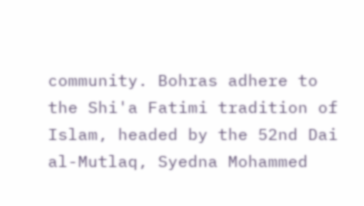community. Bohras adhere to the Shi'a Fatimi tradition of Islam, headed by the 52nd Dai al-Mutlaq, Syedna Mohammed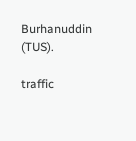Burhanuddin (TUS).

traffic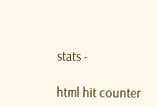stats -

html hit counter